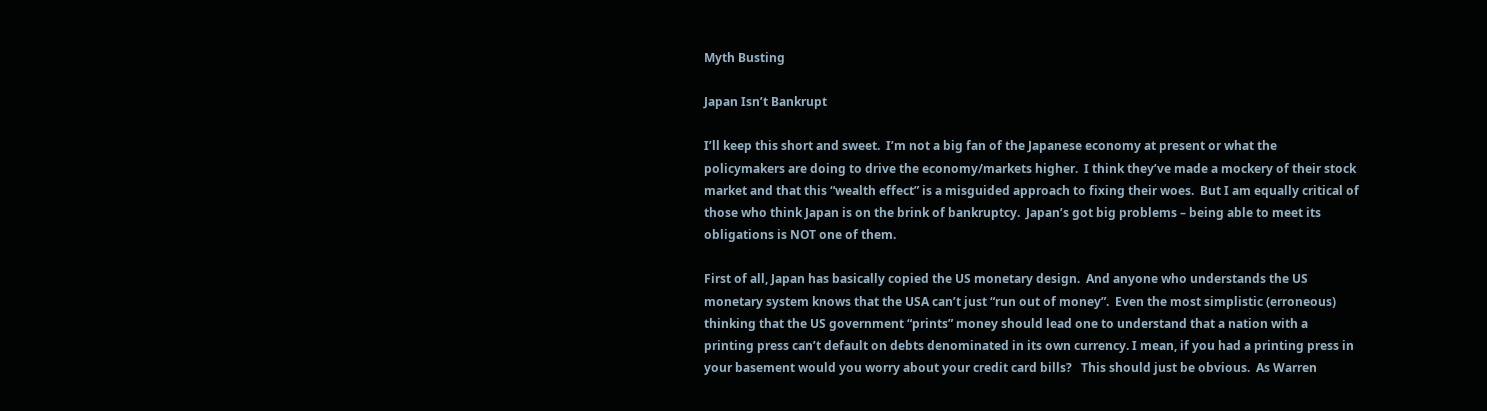Myth Busting

Japan Isn’t Bankrupt

I’ll keep this short and sweet.  I’m not a big fan of the Japanese economy at present or what the policymakers are doing to drive the economy/markets higher.  I think they’ve made a mockery of their stock market and that this “wealth effect” is a misguided approach to fixing their woes.  But I am equally critical of those who think Japan is on the brink of bankruptcy.  Japan’s got big problems – being able to meet its obligations is NOT one of them.

First of all, Japan has basically copied the US monetary design.  And anyone who understands the US monetary system knows that the USA can’t just “run out of money”.  Even the most simplistic (erroneous) thinking that the US government “prints” money should lead one to understand that a nation with a printing press can’t default on debts denominated in its own currency. I mean, if you had a printing press in your basement would you worry about your credit card bills?   This should just be obvious.  As Warren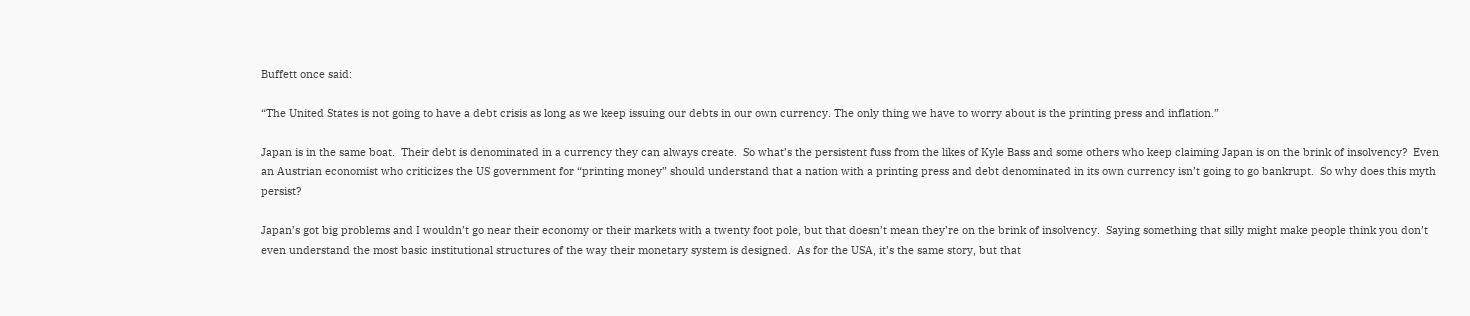Buffett once said:

“The United States is not going to have a debt crisis as long as we keep issuing our debts in our own currency. The only thing we have to worry about is the printing press and inflation.”

Japan is in the same boat.  Their debt is denominated in a currency they can always create.  So what’s the persistent fuss from the likes of Kyle Bass and some others who keep claiming Japan is on the brink of insolvency?  Even an Austrian economist who criticizes the US government for “printing money” should understand that a nation with a printing press and debt denominated in its own currency isn’t going to go bankrupt.  So why does this myth persist?

Japan’s got big problems and I wouldn’t go near their economy or their markets with a twenty foot pole, but that doesn’t mean they’re on the brink of insolvency.  Saying something that silly might make people think you don’t even understand the most basic institutional structures of the way their monetary system is designed.  As for the USA, it’s the same story, but that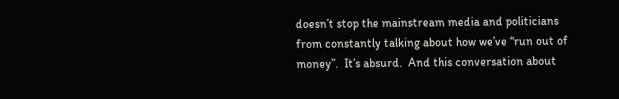doesn’t stop the mainstream media and politicians from constantly talking about how we’ve “run out of money”.  It’s absurd.  And this conversation about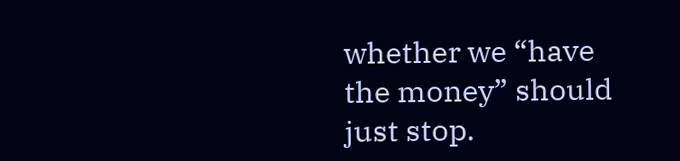whether we “have the money” should just stop.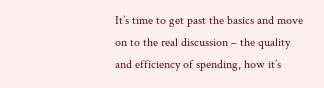It’s time to get past the basics and move on to the real discussion – the quality and efficiency of spending, how it’s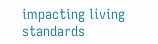impacting living standards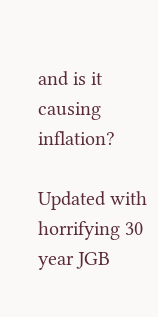and is it causing inflation?

Updated with horrifying 30 year JGB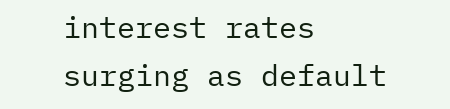interest rates surging as default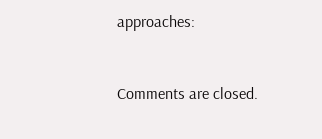approaches:



Comments are closed.